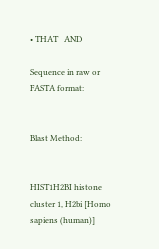• THAT   AND

Sequence in raw or FASTA format:


Blast Method:


HIST1H2BI histone cluster 1, H2bi [Homo sapiens (human)]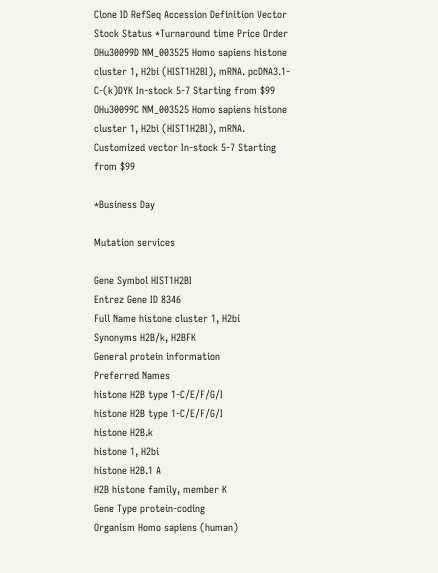Clone ID RefSeq Accession Definition Vector Stock Status *Turnaround time Price Order
OHu30099D NM_003525 Homo sapiens histone cluster 1, H2bi (HIST1H2BI), mRNA. pcDNA3.1-C-(k)DYK In-stock 5-7 Starting from $99
OHu30099C NM_003525 Homo sapiens histone cluster 1, H2bi (HIST1H2BI), mRNA. Customized vector In-stock 5-7 Starting from $99

*Business Day

Mutation services

Gene Symbol HIST1H2BI
Entrez Gene ID 8346
Full Name histone cluster 1, H2bi
Synonyms H2B/k, H2BFK
General protein information
Preferred Names
histone H2B type 1-C/E/F/G/I
histone H2B type 1-C/E/F/G/I
histone H2B.k
histone 1, H2bi
histone H2B.1 A
H2B histone family, member K
Gene Type protein-coding
Organism Homo sapiens (human)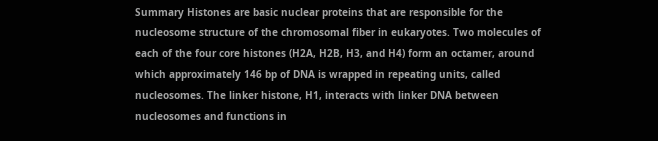Summary Histones are basic nuclear proteins that are responsible for the nucleosome structure of the chromosomal fiber in eukaryotes. Two molecules of each of the four core histones (H2A, H2B, H3, and H4) form an octamer, around which approximately 146 bp of DNA is wrapped in repeating units, called nucleosomes. The linker histone, H1, interacts with linker DNA between nucleosomes and functions in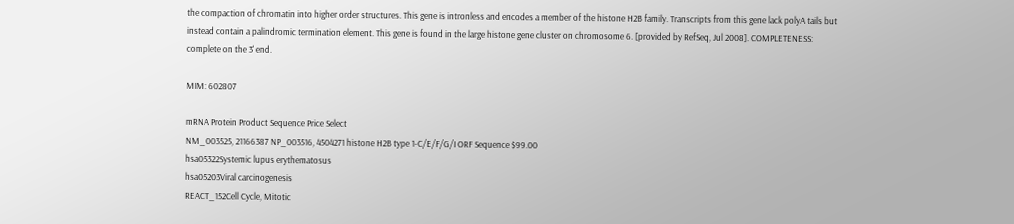the compaction of chromatin into higher order structures. This gene is intronless and encodes a member of the histone H2B family. Transcripts from this gene lack polyA tails but instead contain a palindromic termination element. This gene is found in the large histone gene cluster on chromosome 6. [provided by RefSeq, Jul 2008]. COMPLETENESS: complete on the 3' end.

MIM: 602807

mRNA Protein Product Sequence Price Select
NM_003525, 21166387 NP_003516, 4504271 histone H2B type 1-C/E/F/G/I ORF Sequence $99.00
hsa05322Systemic lupus erythematosus
hsa05203Viral carcinogenesis
REACT_152Cell Cycle, Mitotic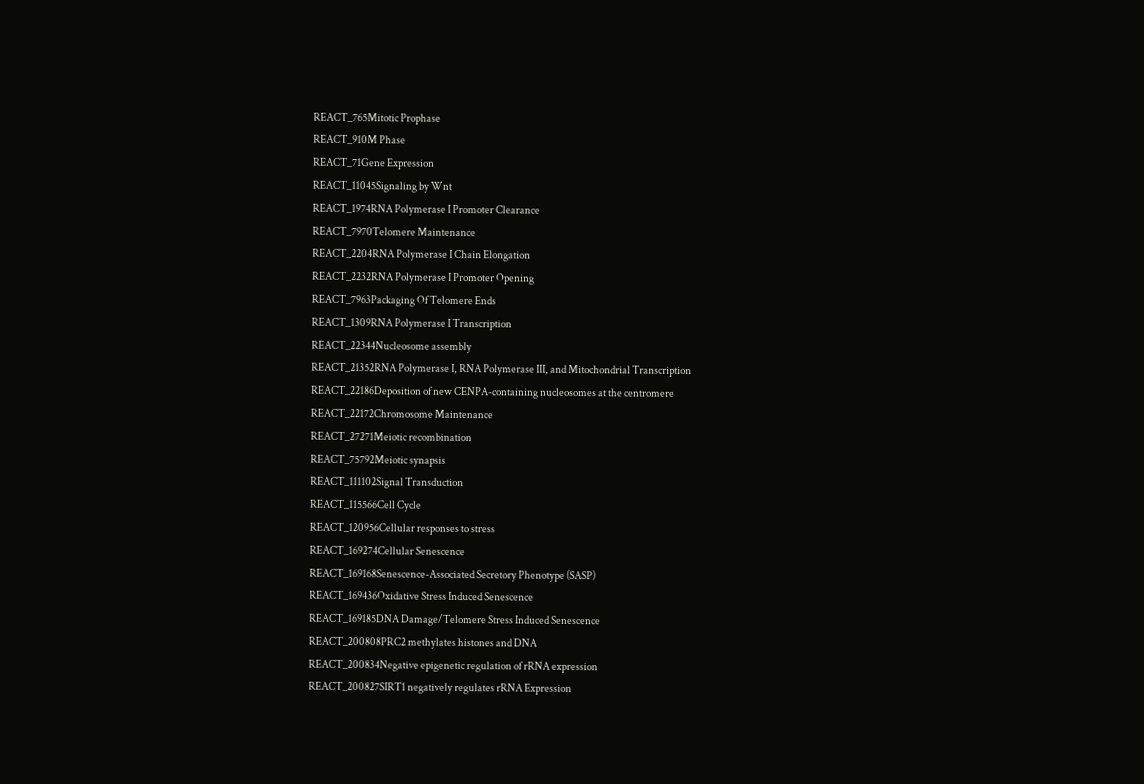REACT_765Mitotic Prophase
REACT_910M Phase
REACT_71Gene Expression
REACT_11045Signaling by Wnt
REACT_1974RNA Polymerase I Promoter Clearance
REACT_7970Telomere Maintenance
REACT_2204RNA Polymerase I Chain Elongation
REACT_2232RNA Polymerase I Promoter Opening
REACT_7963Packaging Of Telomere Ends
REACT_1309RNA Polymerase I Transcription
REACT_22344Nucleosome assembly
REACT_21352RNA Polymerase I, RNA Polymerase III, and Mitochondrial Transcription
REACT_22186Deposition of new CENPA-containing nucleosomes at the centromere
REACT_22172Chromosome Maintenance
REACT_27271Meiotic recombination
REACT_75792Meiotic synapsis
REACT_111102Signal Transduction
REACT_115566Cell Cycle
REACT_120956Cellular responses to stress
REACT_169274Cellular Senescence
REACT_169168Senescence-Associated Secretory Phenotype (SASP)
REACT_169436Oxidative Stress Induced Senescence
REACT_169185DNA Damage/Telomere Stress Induced Senescence
REACT_200808PRC2 methylates histones and DNA
REACT_200834Negative epigenetic regulation of rRNA expression
REACT_200827SIRT1 negatively regulates rRNA Expression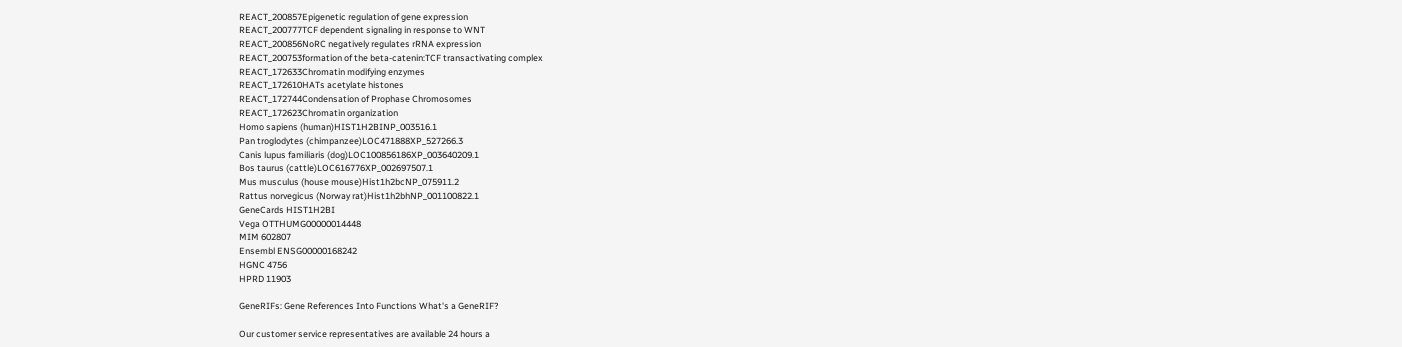REACT_200857Epigenetic regulation of gene expression
REACT_200777TCF dependent signaling in response to WNT
REACT_200856NoRC negatively regulates rRNA expression
REACT_200753formation of the beta-catenin:TCF transactivating complex
REACT_172633Chromatin modifying enzymes
REACT_172610HATs acetylate histones
REACT_172744Condensation of Prophase Chromosomes
REACT_172623Chromatin organization
Homo sapiens (human)HIST1H2BINP_003516.1
Pan troglodytes (chimpanzee)LOC471888XP_527266.3
Canis lupus familiaris (dog)LOC100856186XP_003640209.1
Bos taurus (cattle)LOC616776XP_002697507.1
Mus musculus (house mouse)Hist1h2bcNP_075911.2
Rattus norvegicus (Norway rat)Hist1h2bhNP_001100822.1
GeneCards HIST1H2BI
Vega OTTHUMG00000014448
MIM 602807
Ensembl ENSG00000168242
HGNC 4756
HPRD 11903

GeneRIFs: Gene References Into Functions What's a GeneRIF?

Our customer service representatives are available 24 hours a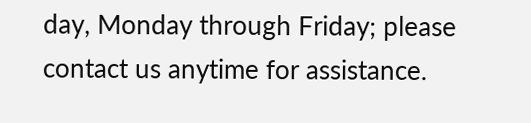day, Monday through Friday; please contact us anytime for assistance.